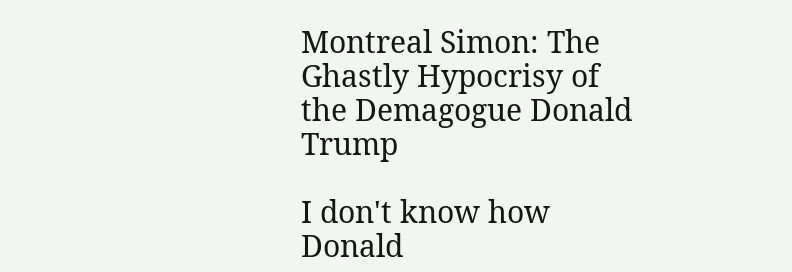Montreal Simon: The Ghastly Hypocrisy of the Demagogue Donald Trump

I don't know how Donald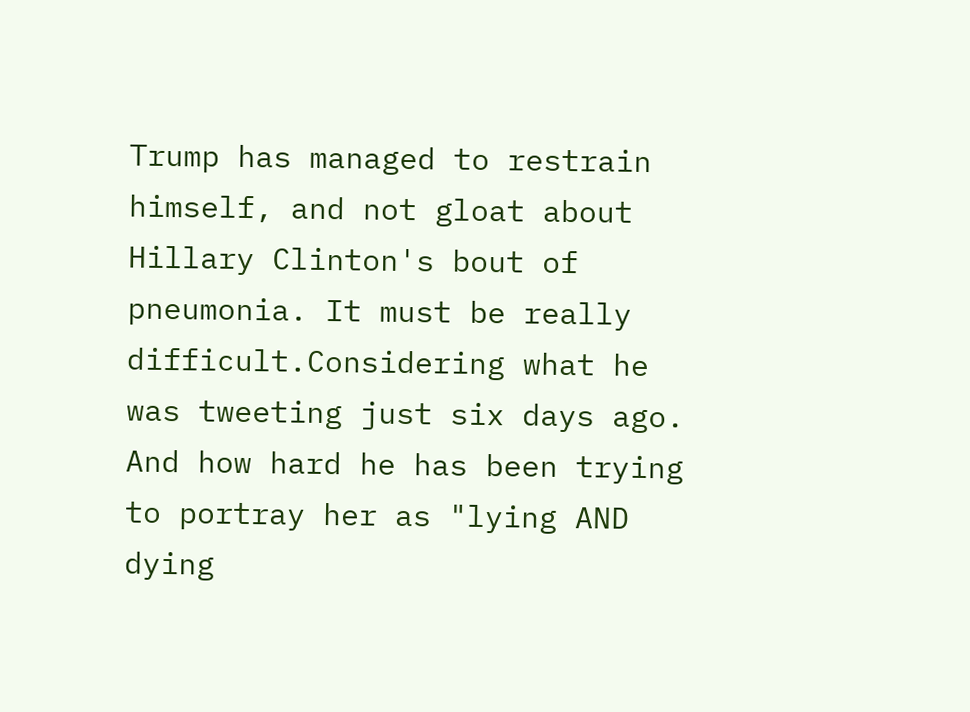Trump has managed to restrain himself, and not gloat about Hillary Clinton's bout of pneumonia. It must be really difficult.Considering what he was tweeting just six days ago. And how hard he has been trying to portray her as "lying AND dying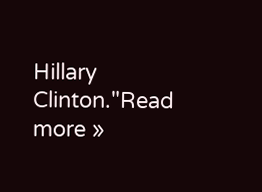Hillary Clinton."Read more »